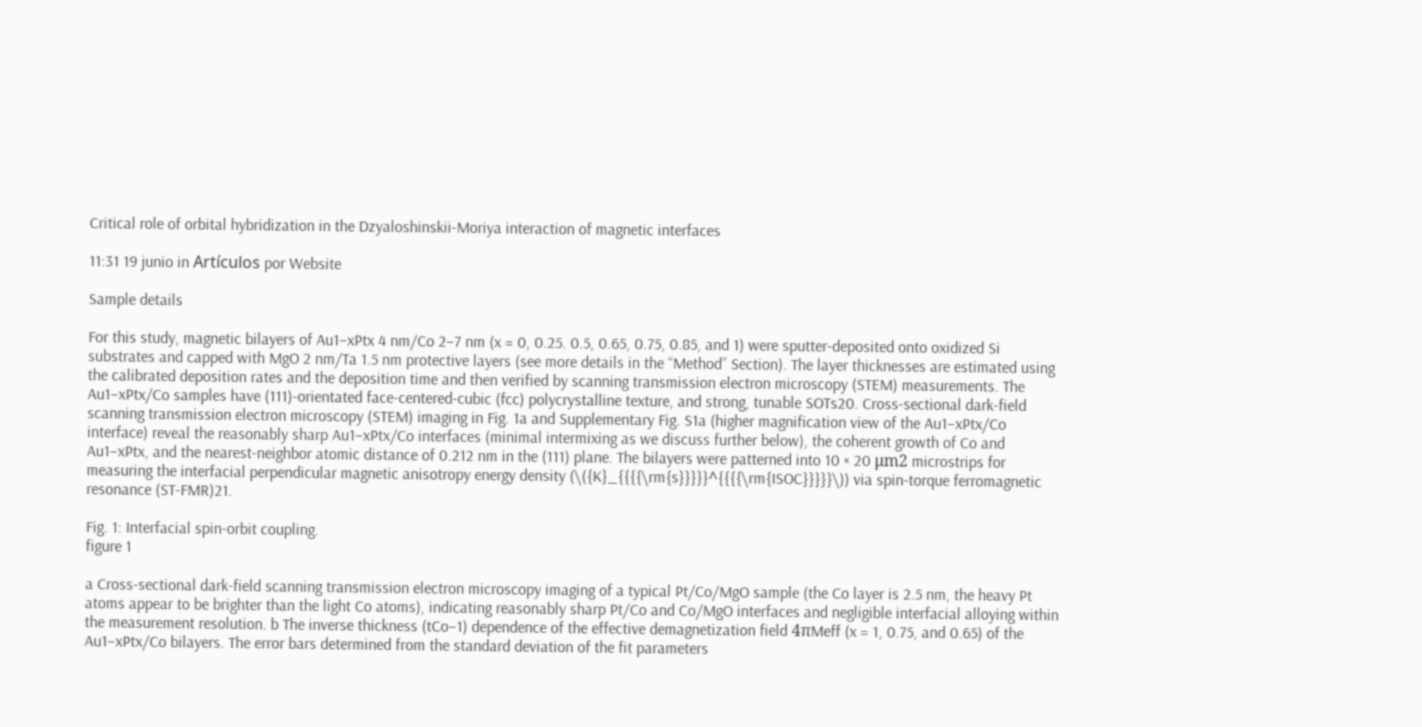Critical role of orbital hybridization in the Dzyaloshinskii-Moriya interaction of magnetic interfaces

11:31 19 junio in Artículos por Website

Sample details

For this study, magnetic bilayers of Au1−xPtx 4 nm/Co 2–7 nm (x = 0, 0.25. 0.5, 0.65, 0.75, 0.85, and 1) were sputter-deposited onto oxidized Si substrates and capped with MgO 2 nm/Ta 1.5 nm protective layers (see more details in the “Method” Section). The layer thicknesses are estimated using the calibrated deposition rates and the deposition time and then verified by scanning transmission electron microscopy (STEM) measurements. The Au1−xPtx/Co samples have (111)-orientated face-centered-cubic (fcc) polycrystalline texture, and strong, tunable SOTs20. Cross-sectional dark-field scanning transmission electron microscopy (STEM) imaging in Fig. 1a and Supplementary Fig. S1a (higher magnification view of the Au1−xPtx/Co interface) reveal the reasonably sharp Au1−xPtx/Co interfaces (minimal intermixing as we discuss further below), the coherent growth of Co and Au1−xPtx, and the nearest-neighbor atomic distance of 0.212 nm in the (111) plane. The bilayers were patterned into 10 × 20 μm2 microstrips for measuring the interfacial perpendicular magnetic anisotropy energy density (\({K}_{{{{\rm{s}}}}}^{{{{\rm{ISOC}}}}}\)) via spin-torque ferromagnetic resonance (ST-FMR)21.

Fig. 1: Interfacial spin-orbit coupling.
figure 1

a Cross-sectional dark-field scanning transmission electron microscopy imaging of a typical Pt/Co/MgO sample (the Co layer is 2.5 nm, the heavy Pt atoms appear to be brighter than the light Co atoms), indicating reasonably sharp Pt/Co and Co/MgO interfaces and negligible interfacial alloying within the measurement resolution. b The inverse thickness (tCo−1) dependence of the effective demagnetization field 4πMeff (x = 1, 0.75, and 0.65) of the Au1−xPtx/Co bilayers. The error bars determined from the standard deviation of the fit parameters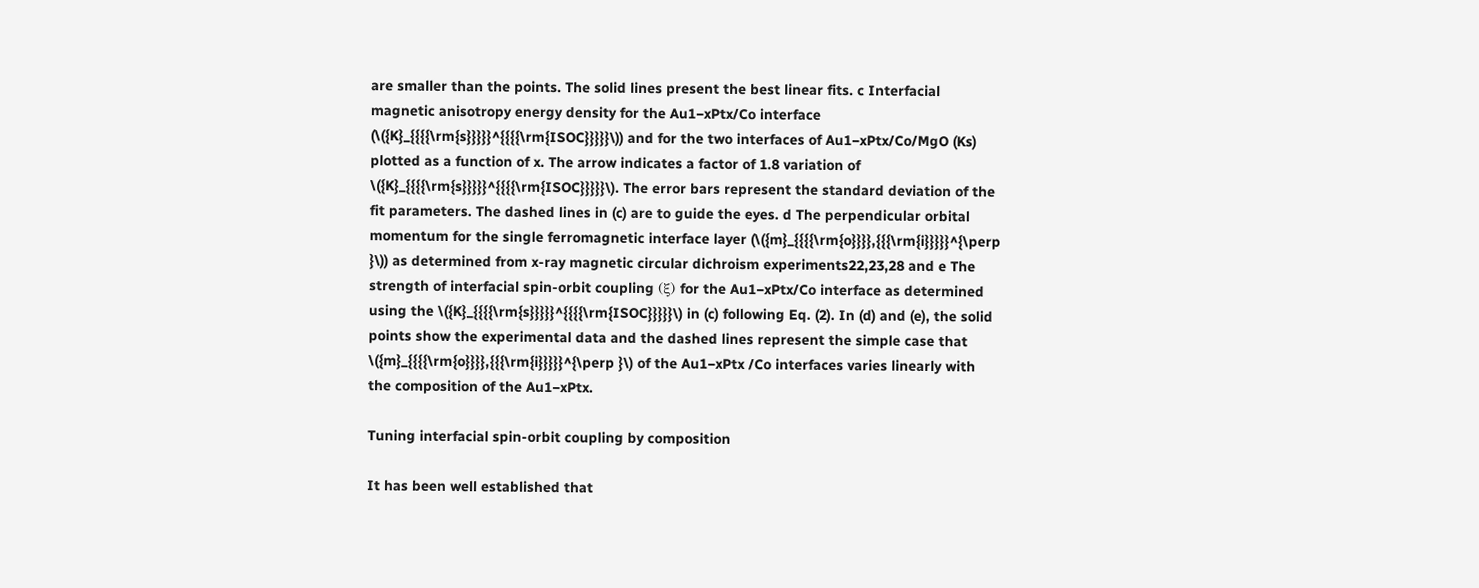are smaller than the points. The solid lines present the best linear fits. c Interfacial magnetic anisotropy energy density for the Au1−xPtx/Co interface (\({K}_{{{{\rm{s}}}}}^{{{{\rm{ISOC}}}}}\)) and for the two interfaces of Au1−xPtx/Co/MgO (Ks) plotted as a function of x. The arrow indicates a factor of 1.8 variation of \({K}_{{{{\rm{s}}}}}^{{{{\rm{ISOC}}}}}\). The error bars represent the standard deviation of the fit parameters. The dashed lines in (c) are to guide the eyes. d The perpendicular orbital momentum for the single ferromagnetic interface layer (\({m}_{{{{\rm{o}}}},{{{\rm{i}}}}}^{\perp }\)) as determined from x-ray magnetic circular dichroism experiments22,23,28 and e The strength of interfacial spin-orbit coupling (ξ) for the Au1−xPtx/Co interface as determined using the \({K}_{{{{\rm{s}}}}}^{{{{\rm{ISOC}}}}}\) in (c) following Eq. (2). In (d) and (e), the solid points show the experimental data and the dashed lines represent the simple case that \({m}_{{{{\rm{o}}}},{{{\rm{i}}}}}^{\perp }\) of the Au1−xPtx /Co interfaces varies linearly with the composition of the Au1−xPtx.

Tuning interfacial spin-orbit coupling by composition

It has been well established that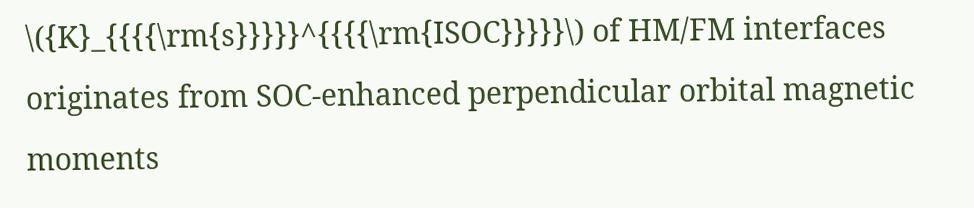\({K}_{{{{\rm{s}}}}}^{{{{\rm{ISOC}}}}}\) of HM/FM interfaces originates from SOC-enhanced perpendicular orbital magnetic moments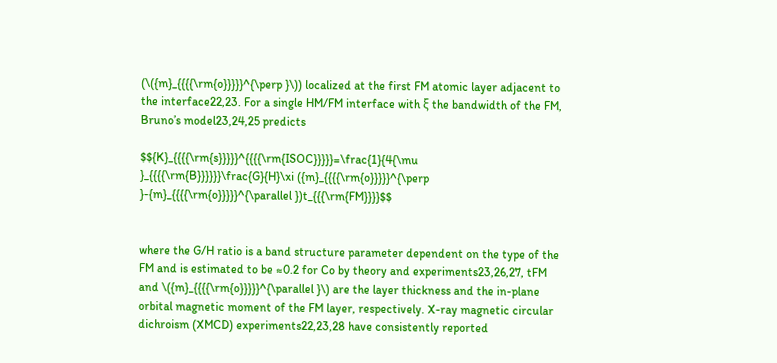(\({m}_{{{{\rm{o}}}}}^{\perp }\)) localized at the first FM atomic layer adjacent to the interface22,23. For a single HM/FM interface with ξ the bandwidth of the FM, Bruno’s model23,24,25 predicts

$${K}_{{{{\rm{s}}}}}^{{{{\rm{ISOC}}}}}=\frac{1}{4{\mu }_{{{{\rm{B}}}}}}\frac{G}{H}\xi ({m}_{{{{\rm{o}}}}}^{\perp }-{m}_{{{{\rm{o}}}}}^{\parallel })t_{{{\rm{FM}}}}$$


where the G/H ratio is a band structure parameter dependent on the type of the FM and is estimated to be ≈0.2 for Co by theory and experiments23,26,27, tFM and \({m}_{{{{\rm{o}}}}}^{\parallel }\) are the layer thickness and the in-plane orbital magnetic moment of the FM layer, respectively. X-ray magnetic circular dichroism (XMCD) experiments22,23,28 have consistently reported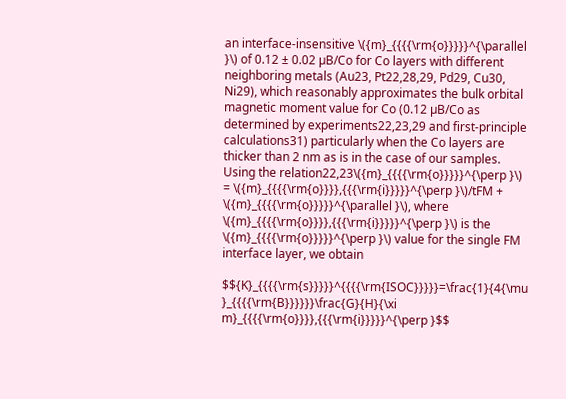an interface-insensitive \({m}_{{{{\rm{o}}}}}^{\parallel }\) of 0.12 ± 0.02 µB/Co for Co layers with different neighboring metals (Au23, Pt22,28,29, Pd29, Cu30, Ni29), which reasonably approximates the bulk orbital magnetic moment value for Co (0.12 µB/Co as determined by experiments22,23,29 and first-principle calculations31) particularly when the Co layers are thicker than 2 nm as is in the case of our samples. Using the relation22,23\({m}_{{{{\rm{o}}}}}^{\perp }\) = \({m}_{{{{\rm{o}}}},{{{\rm{i}}}}}^{\perp }\)/tFM + \({m}_{{{{\rm{o}}}}}^{\parallel }\), where \({m}_{{{{\rm{o}}}},{{{\rm{i}}}}}^{\perp }\) is the \({m}_{{{{\rm{o}}}}}^{\perp }\) value for the single FM interface layer, we obtain

$${K}_{{{{\rm{s}}}}}^{{{{\rm{ISOC}}}}}=\frac{1}{4{\mu }_{{{{\rm{B}}}}}}\frac{G}{H}{\xi m}_{{{{\rm{o}}}},{{{\rm{i}}}}}^{\perp }$$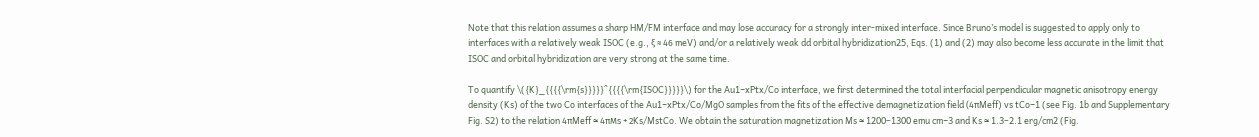Note that this relation assumes a sharp HM/FM interface and may lose accuracy for a strongly inter-mixed interface. Since Bruno’s model is suggested to apply only to interfaces with a relatively weak ISOC (e.g., ξ ≈ 46 meV) and/or a relatively weak dd orbital hybridization25, Eqs. (1) and (2) may also become less accurate in the limit that ISOC and orbital hybridization are very strong at the same time.

To quantify \({K}_{{{{\rm{s}}}}}^{{{{\rm{ISOC}}}}}\) for the Au1−xPtx/Co interface, we first determined the total interfacial perpendicular magnetic anisotropy energy density (Ks) of the two Co interfaces of the Au1−xPtx/Co/MgO samples from the fits of the effective demagnetization field (4πMeff) vs tCo−1 (see Fig. 1b and Supplementary Fig. S2) to the relation 4πMeff ≈ 4πMs + 2Ks/MstCo. We obtain the saturation magnetization Ms ≈ 1200–1300 emu cm−3 and Ks ≈ 1.3–2.1 erg/cm2 (Fig.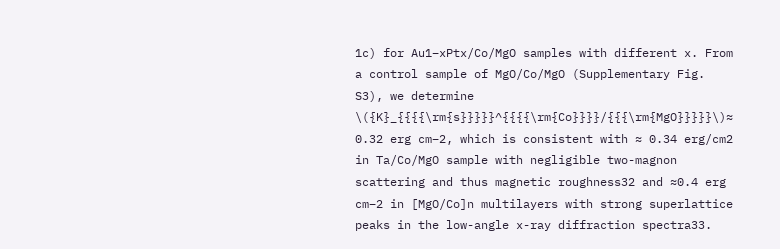1c) for Au1−xPtx/Co/MgO samples with different x. From a control sample of MgO/Co/MgO (Supplementary Fig. S3), we determine \({K}_{{{{\rm{s}}}}}^{{{{\rm{Co}}}}/{{{\rm{MgO}}}}}\)≈ 0.32 erg cm−2, which is consistent with ≈ 0.34 erg/cm2 in Ta/Co/MgO sample with negligible two-magnon scattering and thus magnetic roughness32 and ≈0.4 erg cm−2 in [MgO/Co]n multilayers with strong superlattice peaks in the low-angle x-ray diffraction spectra33.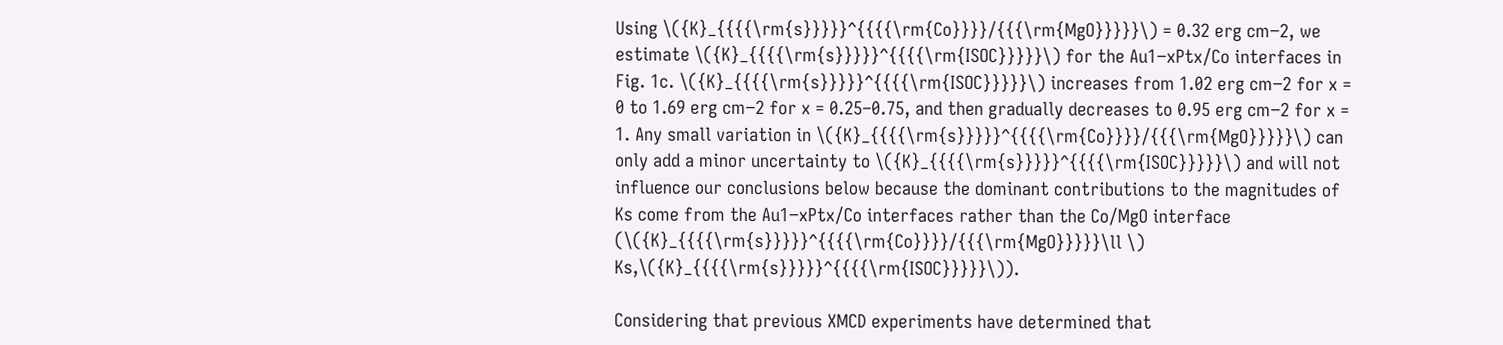Using \({K}_{{{{\rm{s}}}}}^{{{{\rm{Co}}}}/{{{\rm{MgO}}}}}\) = 0.32 erg cm−2, we estimate \({K}_{{{{\rm{s}}}}}^{{{{\rm{ISOC}}}}}\) for the Au1−xPtx/Co interfaces in Fig. 1c. \({K}_{{{{\rm{s}}}}}^{{{{\rm{ISOC}}}}}\) increases from 1.02 erg cm−2 for x = 0 to 1.69 erg cm−2 for x = 0.25–0.75, and then gradually decreases to 0.95 erg cm−2 for x = 1. Any small variation in \({K}_{{{{\rm{s}}}}}^{{{{\rm{Co}}}}/{{{\rm{MgO}}}}}\) can only add a minor uncertainty to \({K}_{{{{\rm{s}}}}}^{{{{\rm{ISOC}}}}}\) and will not influence our conclusions below because the dominant contributions to the magnitudes of Ks come from the Au1−xPtx/Co interfaces rather than the Co/MgO interface (\({K}_{{{{\rm{s}}}}}^{{{{\rm{Co}}}}/{{{\rm{MgO}}}}}\ll \) Ks,\({K}_{{{{\rm{s}}}}}^{{{{\rm{ISOC}}}}}\)).

Considering that previous XMCD experiments have determined that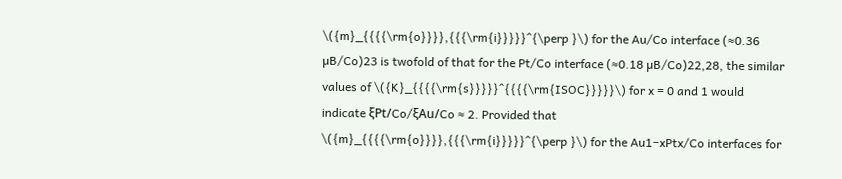\({m}_{{{{\rm{o}}}},{{{\rm{i}}}}}^{\perp }\) for the Au/Co interface (≈0.36 µB/Co)23 is twofold of that for the Pt/Co interface (≈0.18 µB/Co)22,28, the similar values of \({K}_{{{{\rm{s}}}}}^{{{{\rm{ISOC}}}}}\) for x = 0 and 1 would indicate ξPt/Co/ξAu/Co ≈ 2. Provided that \({m}_{{{{\rm{o}}}},{{{\rm{i}}}}}^{\perp }\) for the Au1−xPtx/Co interfaces for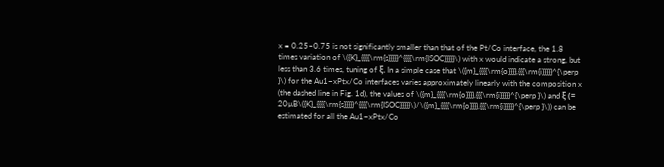x = 0.25–0.75 is not significantly smaller than that of the Pt/Co interface, the 1.8 times variation of \({K}_{{{{\rm{s}}}}}^{{{{\rm{ISOC}}}}}\) with x would indicate a strong, but less than 3.6 times, tuning of ξ. In a simple case that \({m}_{{{{\rm{o}}}},{{{\rm{i}}}}}^{\perp }\) for the Au1−xPtx/Co interfaces varies approximately linearly with the composition x (the dashed line in Fig. 1d), the values of \({m}_{{{{\rm{o}}}},{{{\rm{i}}}}}^{\perp }\) and ξ (= 20µB\({K}_{{{{\rm{s}}}}}^{{{{\rm{ISOC}}}}}\)/\({m}_{{{{\rm{o}}}},{{{\rm{i}}}}}^{\perp }\)) can be estimated for all the Au1−xPtx/Co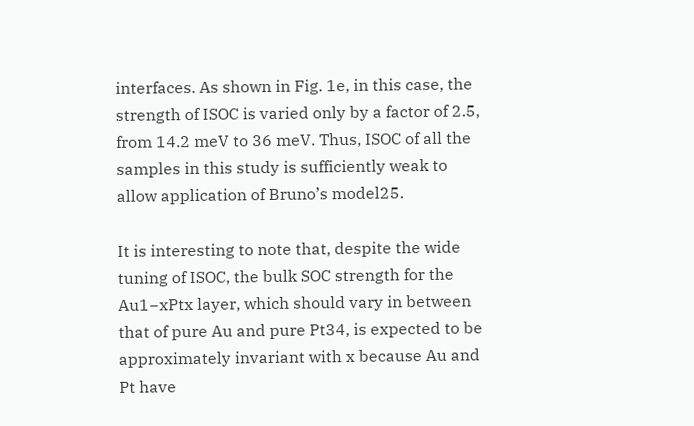interfaces. As shown in Fig. 1e, in this case, the strength of ISOC is varied only by a factor of 2.5, from 14.2 meV to 36 meV. Thus, ISOC of all the samples in this study is sufficiently weak to allow application of Bruno’s model25.

It is interesting to note that, despite the wide tuning of ISOC, the bulk SOC strength for the Au1−xPtx layer, which should vary in between that of pure Au and pure Pt34, is expected to be approximately invariant with x because Au and Pt have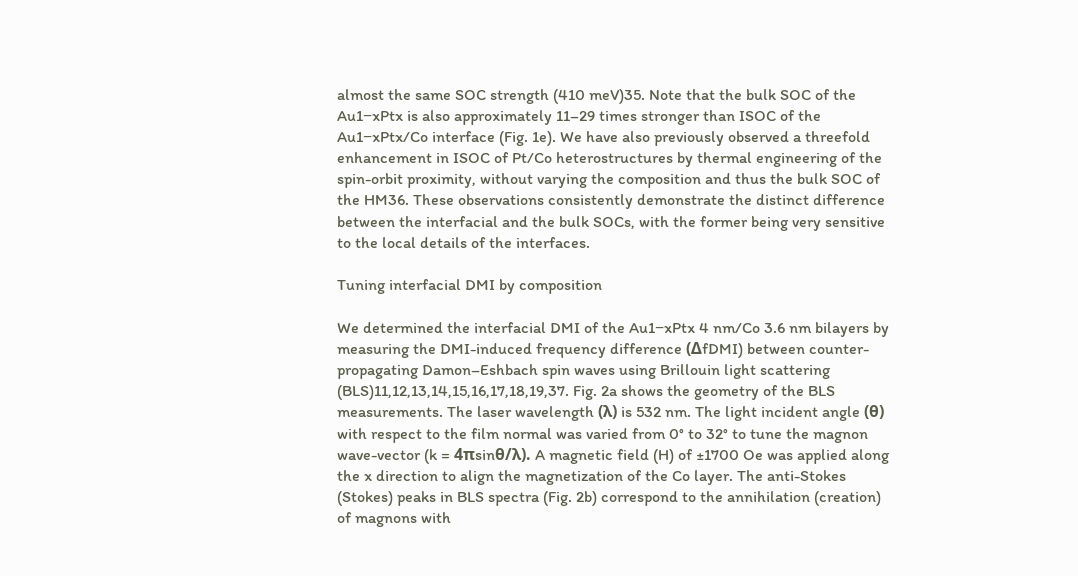almost the same SOC strength (410 meV)35. Note that the bulk SOC of the Au1−xPtx is also approximately 11–29 times stronger than ISOC of the Au1−xPtx/Co interface (Fig. 1e). We have also previously observed a threefold enhancement in ISOC of Pt/Co heterostructures by thermal engineering of the spin-orbit proximity, without varying the composition and thus the bulk SOC of the HM36. These observations consistently demonstrate the distinct difference between the interfacial and the bulk SOCs, with the former being very sensitive to the local details of the interfaces.

Tuning interfacial DMI by composition

We determined the interfacial DMI of the Au1−xPtx 4 nm/Co 3.6 nm bilayers by measuring the DMI-induced frequency difference (ΔfDMI) between counter-propagating Damon–Eshbach spin waves using Brillouin light scattering (BLS)11,12,13,14,15,16,17,18,19,37. Fig. 2a shows the geometry of the BLS measurements. The laser wavelength (λ) is 532 nm. The light incident angle (θ) with respect to the film normal was varied from 0° to 32° to tune the magnon wave-vector (k = 4πsinθ/λ). A magnetic field (H) of ±1700 Oe was applied along the x direction to align the magnetization of the Co layer. The anti-Stokes (Stokes) peaks in BLS spectra (Fig. 2b) correspond to the annihilation (creation) of magnons with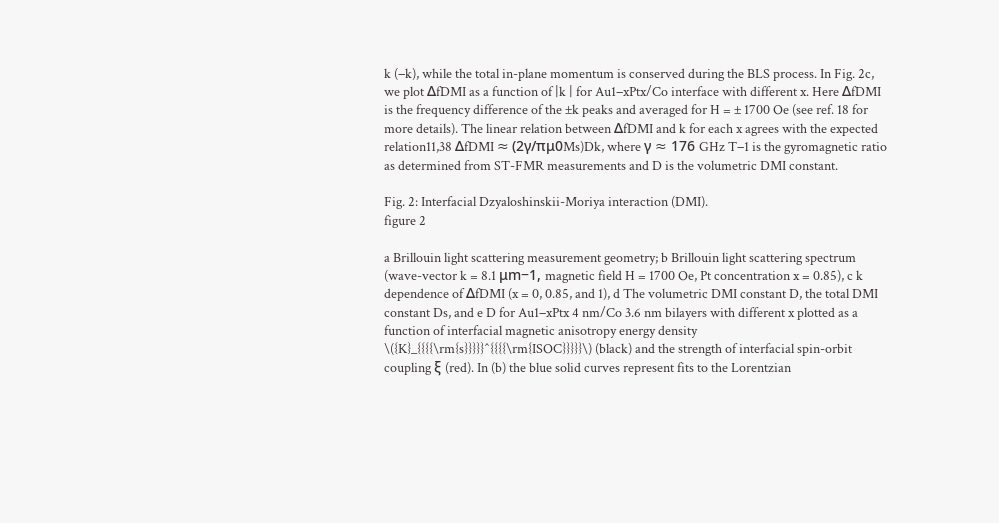k (−k), while the total in-plane momentum is conserved during the BLS process. In Fig. 2c, we plot ΔfDMI as a function of |k | for Au1−xPtx/Co interface with different x. Here ΔfDMI is the frequency difference of the ±k peaks and averaged for H = ± 1700 Oe (see ref. 18 for more details). The linear relation between ΔfDMI and k for each x agrees with the expected relation11,38 ΔfDMI ≈ (2γ/πμ0Ms)Dk, where γ ≈ 176 GHz T−1 is the gyromagnetic ratio as determined from ST-FMR measurements and D is the volumetric DMI constant.

Fig. 2: Interfacial Dzyaloshinskii-Moriya interaction (DMI).
figure 2

a Brillouin light scattering measurement geometry; b Brillouin light scattering spectrum (wave-vector k = 8.1 μm−1, magnetic field H = 1700 Oe, Pt concentration x = 0.85), c k dependence of ΔfDMI (x = 0, 0.85, and 1), d The volumetric DMI constant D, the total DMI constant Ds, and e D for Au1−xPtx 4 nm/Co 3.6 nm bilayers with different x plotted as a function of interfacial magnetic anisotropy energy density \({K}_{{{{\rm{s}}}}}^{{{{\rm{ISOC}}}}}\) (black) and the strength of interfacial spin-orbit coupling ξ (red). In (b) the blue solid curves represent fits to the Lorentzian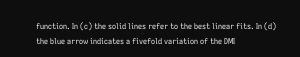function. In (c) the solid lines refer to the best linear fits. In (d) the blue arrow indicates a fivefold variation of the DMI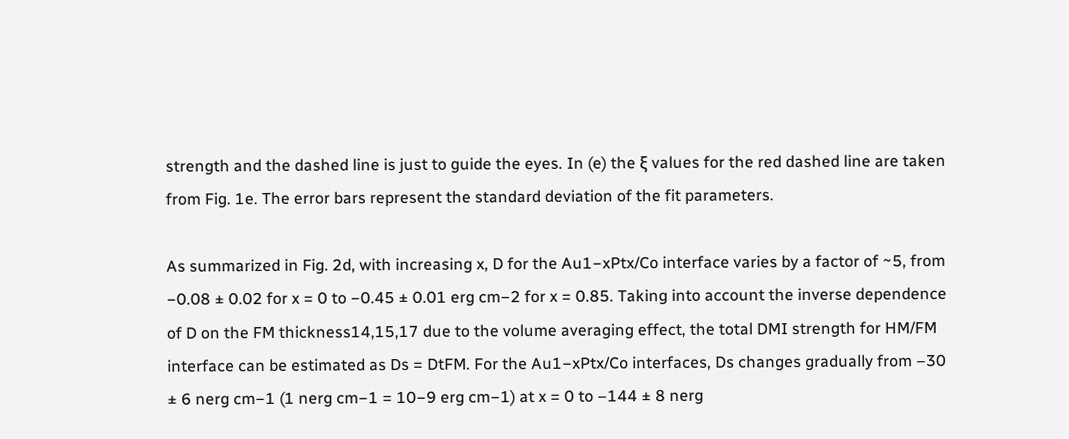strength and the dashed line is just to guide the eyes. In (e) the ξ values for the red dashed line are taken from Fig. 1e. The error bars represent the standard deviation of the fit parameters.

As summarized in Fig. 2d, with increasing x, D for the Au1−xPtx/Co interface varies by a factor of ~5, from −0.08 ± 0.02 for x = 0 to −0.45 ± 0.01 erg cm−2 for x = 0.85. Taking into account the inverse dependence of D on the FM thickness14,15,17 due to the volume averaging effect, the total DMI strength for HM/FM interface can be estimated as Ds = DtFM. For the Au1−xPtx/Co interfaces, Ds changes gradually from –30 ± 6 nerg cm−1 (1 nerg cm−1 = 10−9 erg cm−1) at x = 0 to –144 ± 8 nerg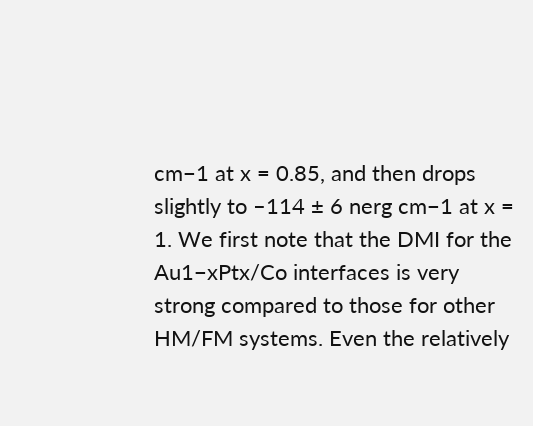cm−1 at x = 0.85, and then drops slightly to –114 ± 6 nerg cm−1 at x = 1. We first note that the DMI for the Au1−xPtx/Co interfaces is very strong compared to those for other HM/FM systems. Even the relatively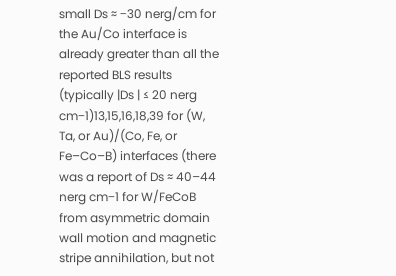small Ds ≈ −30 nerg/cm for the Au/Co interface is already greater than all the reported BLS results (typically |Ds | ≤ 20 nerg cm−1)13,15,16,18,39 for (W, Ta, or Au)/(Co, Fe, or Fe–Co–B) interfaces (there was a report of Ds ≈ 40–44 nerg cm−1 for W/FeCoB from asymmetric domain wall motion and magnetic stripe annihilation, but not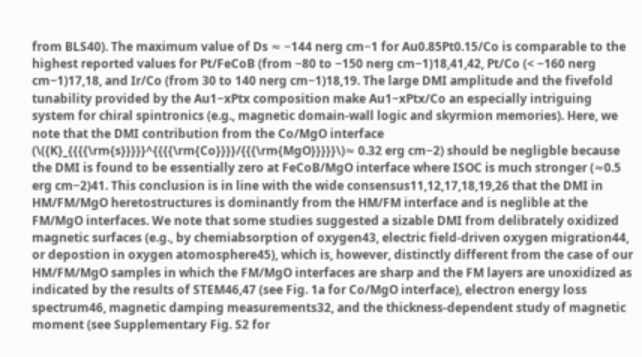from BLS40). The maximum value of Ds ≈ −144 nerg cm−1 for Au0.85Pt0.15/Co is comparable to the highest reported values for Pt/FeCoB (from −80 to −150 nerg cm−1)18,41,42, Pt/Co (< −160 nerg cm−1)17,18, and Ir/Co (from 30 to 140 nerg cm−1)18,19. The large DMI amplitude and the fivefold tunability provided by the Au1−xPtx composition make Au1−xPtx/Co an especially intriguing system for chiral spintronics (e.g., magnetic domain-wall logic and skyrmion memories). Here, we note that the DMI contribution from the Co/MgO interface (\({K}_{{{{\rm{s}}}}}^{{{{\rm{Co}}}}/{{{\rm{MgO}}}}}\)≈ 0.32 erg cm−2) should be negligble because the DMI is found to be essentially zero at FeCoB/MgO interface where ISOC is much stronger (≈0.5 erg cm−2)41. This conclusion is in line with the wide consensus11,12,17,18,19,26 that the DMI in HM/FM/MgO heretostructures is dominantly from the HM/FM interface and is neglible at the FM/MgO interfaces. We note that some studies suggested a sizable DMI from delibrately oxidized magnetic surfaces (e.g., by chemiabsorption of oxygen43, electric field-driven oxygen migration44, or depostion in oxygen atomosphere45), which is, however, distinctly different from the case of our HM/FM/MgO samples in which the FM/MgO interfaces are sharp and the FM layers are unoxidized as indicated by the results of STEM46,47 (see Fig. 1a for Co/MgO interface), electron energy loss spectrum46, magnetic damping measurements32, and the thickness-dependent study of magnetic moment (see Supplementary Fig. S2 for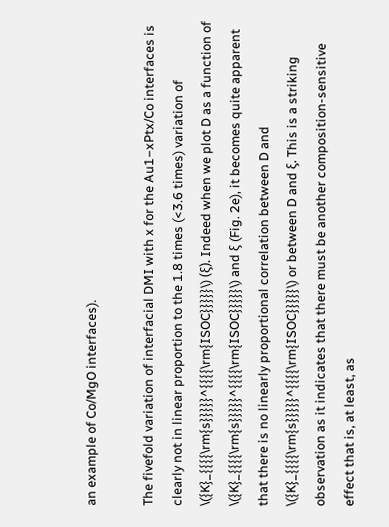an example of Co/MgO interfaces).

The fivefold variation of interfacial DMI with x for the Au1−xPtx/Co interfaces is clearly not in linear proportion to the 1.8 times (<3.6 times) variation of \({K}_{{{{\rm{s}}}}}^{{{{\rm{ISOC}}}}}\) (ξ). Indeed when we plot D as a function of \({K}_{{{{\rm{s}}}}}^{{{{\rm{ISOC}}}}}\) and ξ (Fig. 2e), it becomes quite apparent that there is no linearly proportional correlation between D and \({K}_{{{{\rm{s}}}}}^{{{{\rm{ISOC}}}}}\) or between D and ξ. This is a striking observation as it indicates that there must be another composition-sensitive effect that is, at least, as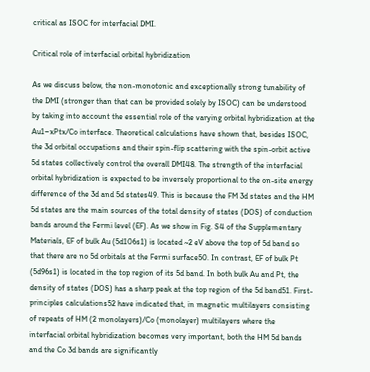critical as ISOC for interfacial DMI.

Critical role of interfacial orbital hybridization

As we discuss below, the non-monotonic and exceptionally strong tunability of the DMI (stronger than that can be provided solely by ISOC) can be understood by taking into account the essential role of the varying orbital hybridization at the Au1−xPtx/Co interface. Theoretical calculations have shown that, besides ISOC, the 3d orbital occupations and their spin-flip scattering with the spin-orbit active 5d states collectively control the overall DMI48. The strength of the interfacial orbital hybridization is expected to be inversely proportional to the on-site energy difference of the 3d and 5d states49. This is because the FM 3d states and the HM 5d states are the main sources of the total density of states (DOS) of conduction bands around the Fermi level (EF). As we show in Fig. S4 of the Supplementary Materials, EF of bulk Au (5d106s1) is located ~2 eV above the top of 5d band so that there are no 5d orbitals at the Fermi surface50. In contrast, EF of bulk Pt (5d96s1) is located in the top region of its 5d band. In both bulk Au and Pt, the density of states (DOS) has a sharp peak at the top region of the 5d band51. First-principles calculations52 have indicated that, in magnetic multilayers consisting of repeats of HM (2 monolayers)/Co (monolayer) multilayers where the interfacial orbital hybridization becomes very important, both the HM 5d bands and the Co 3d bands are significantly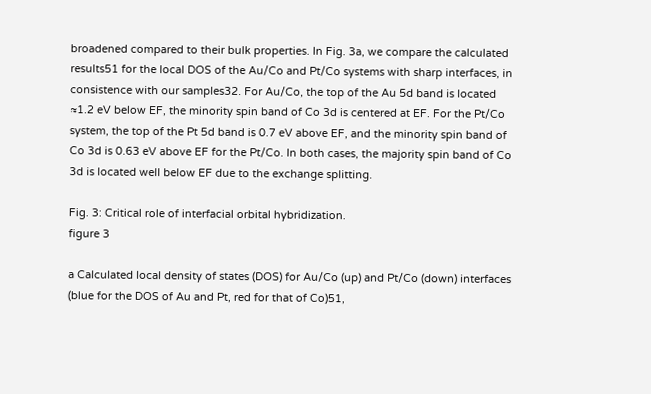broadened compared to their bulk properties. In Fig. 3a, we compare the calculated results51 for the local DOS of the Au/Co and Pt/Co systems with sharp interfaces, in consistence with our samples32. For Au/Co, the top of the Au 5d band is located ≈1.2 eV below EF, the minority spin band of Co 3d is centered at EF. For the Pt/Co system, the top of the Pt 5d band is 0.7 eV above EF, and the minority spin band of Co 3d is 0.63 eV above EF for the Pt/Co. In both cases, the majority spin band of Co 3d is located well below EF due to the exchange splitting.

Fig. 3: Critical role of interfacial orbital hybridization.
figure 3

a Calculated local density of states (DOS) for Au/Co (up) and Pt/Co (down) interfaces (blue for the DOS of Au and Pt, red for that of Co)51,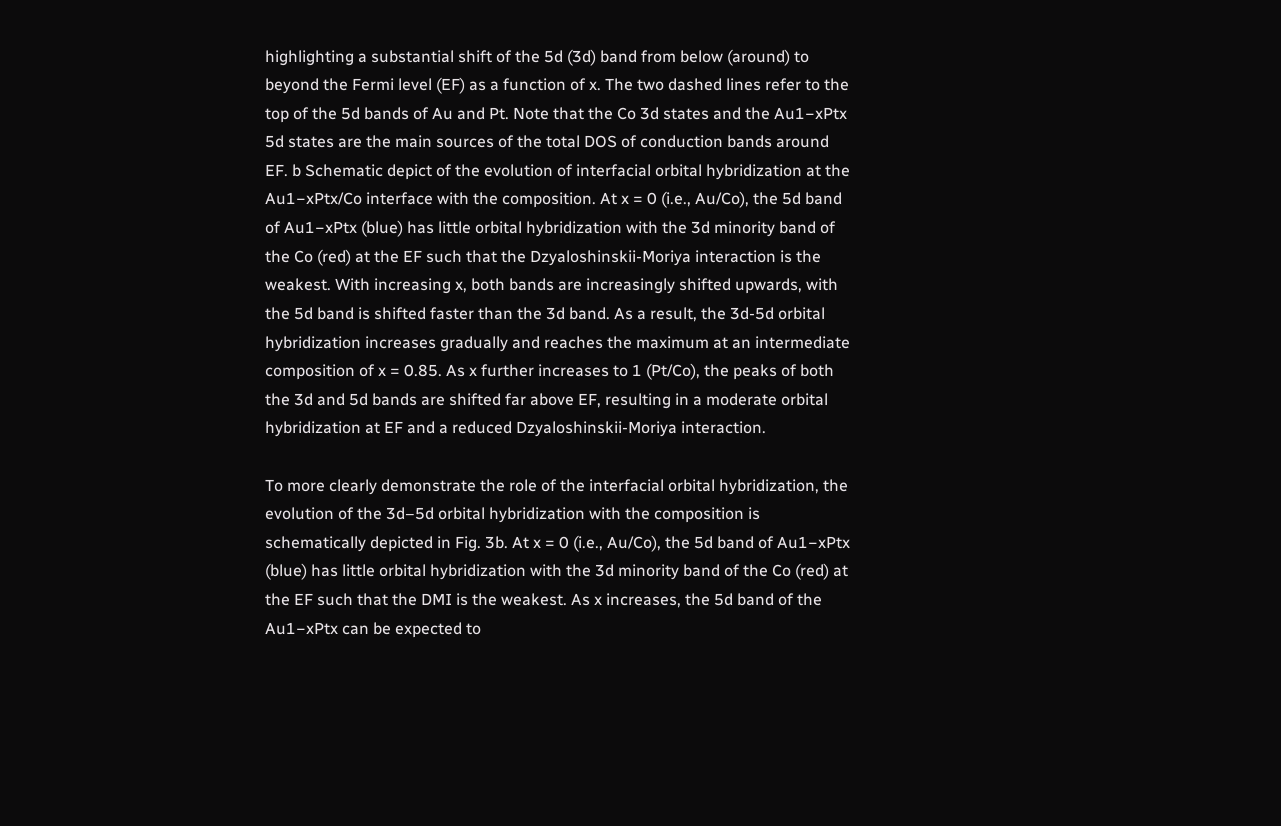highlighting a substantial shift of the 5d (3d) band from below (around) to beyond the Fermi level (EF) as a function of x. The two dashed lines refer to the top of the 5d bands of Au and Pt. Note that the Co 3d states and the Au1−xPtx 5d states are the main sources of the total DOS of conduction bands around EF. b Schematic depict of the evolution of interfacial orbital hybridization at the Au1−xPtx/Co interface with the composition. At x = 0 (i.e., Au/Co), the 5d band of Au1−xPtx (blue) has little orbital hybridization with the 3d minority band of the Co (red) at the EF such that the Dzyaloshinskii-Moriya interaction is the weakest. With increasing x, both bands are increasingly shifted upwards, with the 5d band is shifted faster than the 3d band. As a result, the 3d-5d orbital hybridization increases gradually and reaches the maximum at an intermediate composition of x = 0.85. As x further increases to 1 (Pt/Co), the peaks of both the 3d and 5d bands are shifted far above EF, resulting in a moderate orbital hybridization at EF and a reduced Dzyaloshinskii-Moriya interaction.

To more clearly demonstrate the role of the interfacial orbital hybridization, the evolution of the 3d–5d orbital hybridization with the composition is schematically depicted in Fig. 3b. At x = 0 (i.e., Au/Co), the 5d band of Au1−xPtx (blue) has little orbital hybridization with the 3d minority band of the Co (red) at the EF such that the DMI is the weakest. As x increases, the 5d band of the Au1−xPtx can be expected to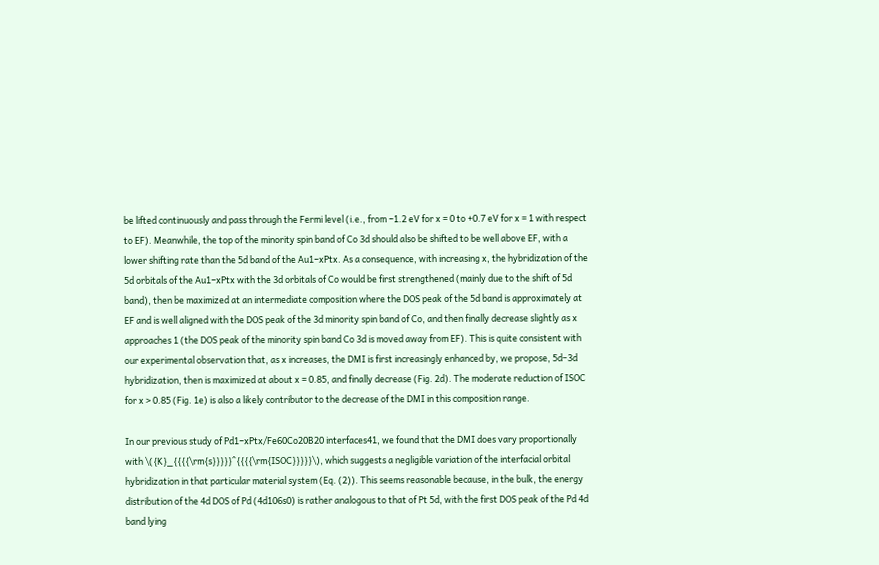be lifted continuously and pass through the Fermi level (i.e., from −1.2 eV for x = 0 to +0.7 eV for x = 1 with respect to EF). Meanwhile, the top of the minority spin band of Co 3d should also be shifted to be well above EF, with a lower shifting rate than the 5d band of the Au1−xPtx. As a consequence, with increasing x, the hybridization of the 5d orbitals of the Au1−xPtx with the 3d orbitals of Co would be first strengthened (mainly due to the shift of 5d band), then be maximized at an intermediate composition where the DOS peak of the 5d band is approximately at EF and is well aligned with the DOS peak of the 3d minority spin band of Co, and then finally decrease slightly as x approaches 1 (the DOS peak of the minority spin band Co 3d is moved away from EF). This is quite consistent with our experimental observation that, as x increases, the DMI is first increasingly enhanced by, we propose, 5d–3d hybridization, then is maximized at about x = 0.85, and finally decrease (Fig. 2d). The moderate reduction of ISOC for x > 0.85 (Fig. 1e) is also a likely contributor to the decrease of the DMI in this composition range.

In our previous study of Pd1−xPtx/Fe60Co20B20 interfaces41, we found that the DMI does vary proportionally with \({K}_{{{{\rm{s}}}}}^{{{{\rm{ISOC}}}}}\), which suggests a negligible variation of the interfacial orbital hybridization in that particular material system (Eq. (2)). This seems reasonable because, in the bulk, the energy distribution of the 4d DOS of Pd (4d106s0) is rather analogous to that of Pt 5d, with the first DOS peak of the Pd 4d band lying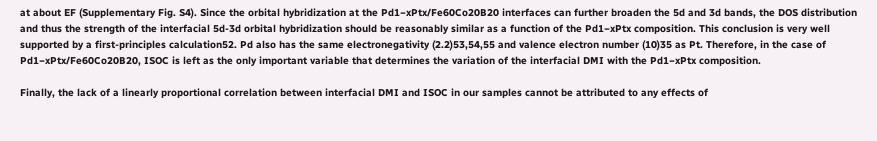at about EF (Supplementary Fig. S4). Since the orbital hybridization at the Pd1−xPtx/Fe60Co20B20 interfaces can further broaden the 5d and 3d bands, the DOS distribution and thus the strength of the interfacial 5d-3d orbital hybridization should be reasonably similar as a function of the Pd1−xPtx composition. This conclusion is very well supported by a first-principles calculation52. Pd also has the same electronegativity (2.2)53,54,55 and valence electron number (10)35 as Pt. Therefore, in the case of Pd1−xPtx/Fe60Co20B20, ISOC is left as the only important variable that determines the variation of the interfacial DMI with the Pd1−xPtx composition.

Finally, the lack of a linearly proportional correlation between interfacial DMI and ISOC in our samples cannot be attributed to any effects of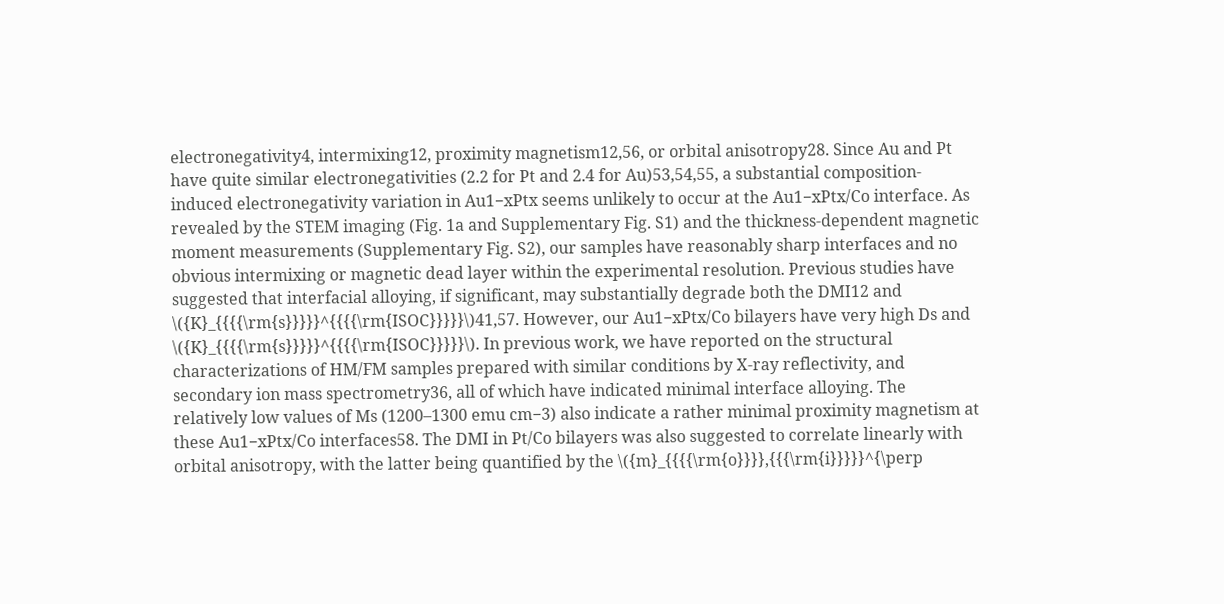electronegativity4, intermixing12, proximity magnetism12,56, or orbital anisotropy28. Since Au and Pt have quite similar electronegativities (2.2 for Pt and 2.4 for Au)53,54,55, a substantial composition-induced electronegativity variation in Au1−xPtx seems unlikely to occur at the Au1−xPtx/Co interface. As revealed by the STEM imaging (Fig. 1a and Supplementary Fig. S1) and the thickness-dependent magnetic moment measurements (Supplementary Fig. S2), our samples have reasonably sharp interfaces and no obvious intermixing or magnetic dead layer within the experimental resolution. Previous studies have suggested that interfacial alloying, if significant, may substantially degrade both the DMI12 and \({K}_{{{{\rm{s}}}}}^{{{{\rm{ISOC}}}}}\)41,57. However, our Au1−xPtx/Co bilayers have very high Ds and \({K}_{{{{\rm{s}}}}}^{{{{\rm{ISOC}}}}}\). In previous work, we have reported on the structural characterizations of HM/FM samples prepared with similar conditions by X-ray reflectivity, and secondary ion mass spectrometry36, all of which have indicated minimal interface alloying. The relatively low values of Ms (1200–1300 emu cm−3) also indicate a rather minimal proximity magnetism at these Au1−xPtx/Co interfaces58. The DMI in Pt/Co bilayers was also suggested to correlate linearly with orbital anisotropy, with the latter being quantified by the \({m}_{{{{\rm{o}}}},{{{\rm{i}}}}}^{\perp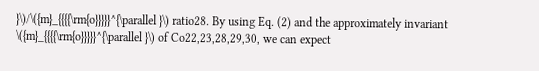}\)/\({m}_{{{{\rm{o}}}}}^{\parallel }\) ratio28. By using Eq. (2) and the approximately invariant \({m}_{{{{\rm{o}}}}}^{\parallel }\) of Co22,23,28,29,30, we can expect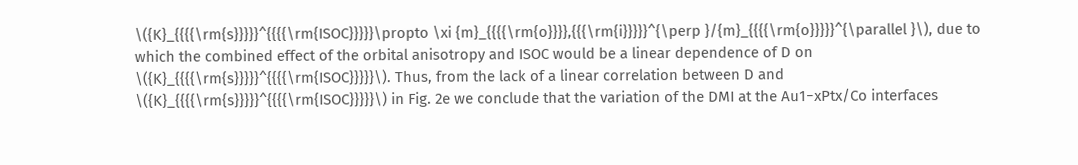\({K}_{{{{\rm{s}}}}}^{{{{\rm{ISOC}}}}}\propto \xi {m}_{{{{\rm{o}}}},{{{\rm{i}}}}}^{\perp }/{m}_{{{{\rm{o}}}}}^{\parallel }\), due to which the combined effect of the orbital anisotropy and ISOC would be a linear dependence of D on \({K}_{{{{\rm{s}}}}}^{{{{\rm{ISOC}}}}}\). Thus, from the lack of a linear correlation between D and \({K}_{{{{\rm{s}}}}}^{{{{\rm{ISOC}}}}}\) in Fig. 2e we conclude that the variation of the DMI at the Au1−xPtx/Co interfaces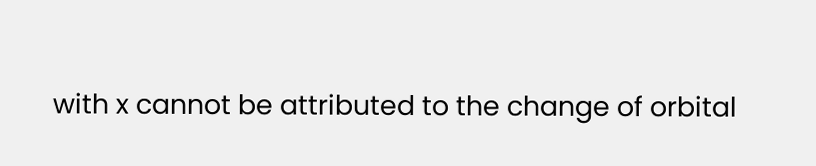with x cannot be attributed to the change of orbital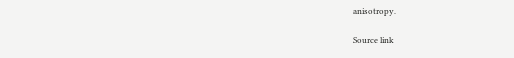anisotropy.

Source link